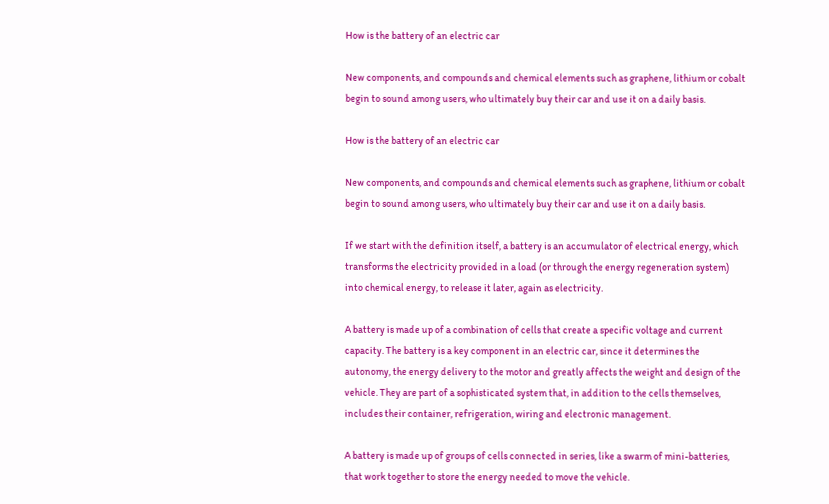How is the battery of an electric car

New components, and compounds and chemical elements such as graphene, lithium or cobalt begin to sound among users, who ultimately buy their car and use it on a daily basis.

How is the battery of an electric car

New components, and compounds and chemical elements such as graphene, lithium or cobalt begin to sound among users, who ultimately buy their car and use it on a daily basis.

If we start with the definition itself, a battery is an accumulator of electrical energy, which transforms the electricity provided in a load (or through the energy regeneration system) into chemical energy, to release it later, again as electricity.

A battery is made up of a combination of cells that create a specific voltage and current capacity. The battery is a key component in an electric car, since it determines the autonomy, the energy delivery to the motor and greatly affects the weight and design of the vehicle. They are part of a sophisticated system that, in addition to the cells themselves, includes their container, refrigeration, wiring and electronic management.

A battery is made up of groups of cells connected in series, like a swarm of mini-batteries, that work together to store the energy needed to move the vehicle.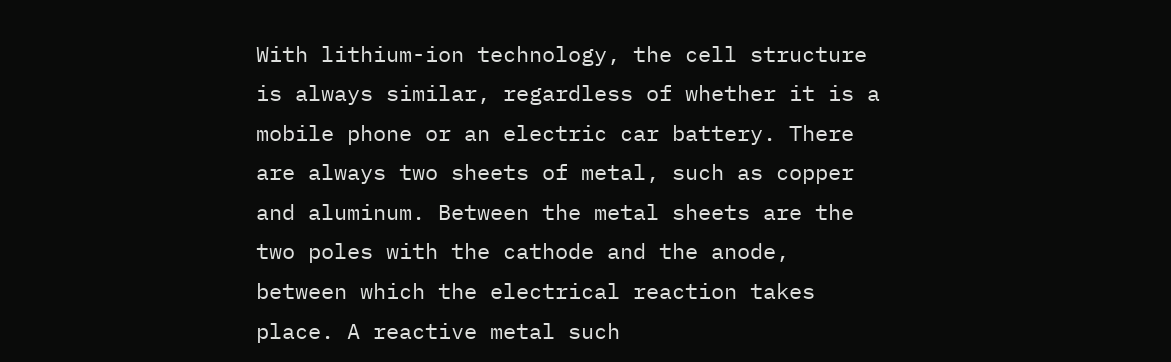With lithium-ion technology, the cell structure is always similar, regardless of whether it is a mobile phone or an electric car battery. There are always two sheets of metal, such as copper and aluminum. Between the metal sheets are the two poles with the cathode and the anode, between which the electrical reaction takes place. A reactive metal such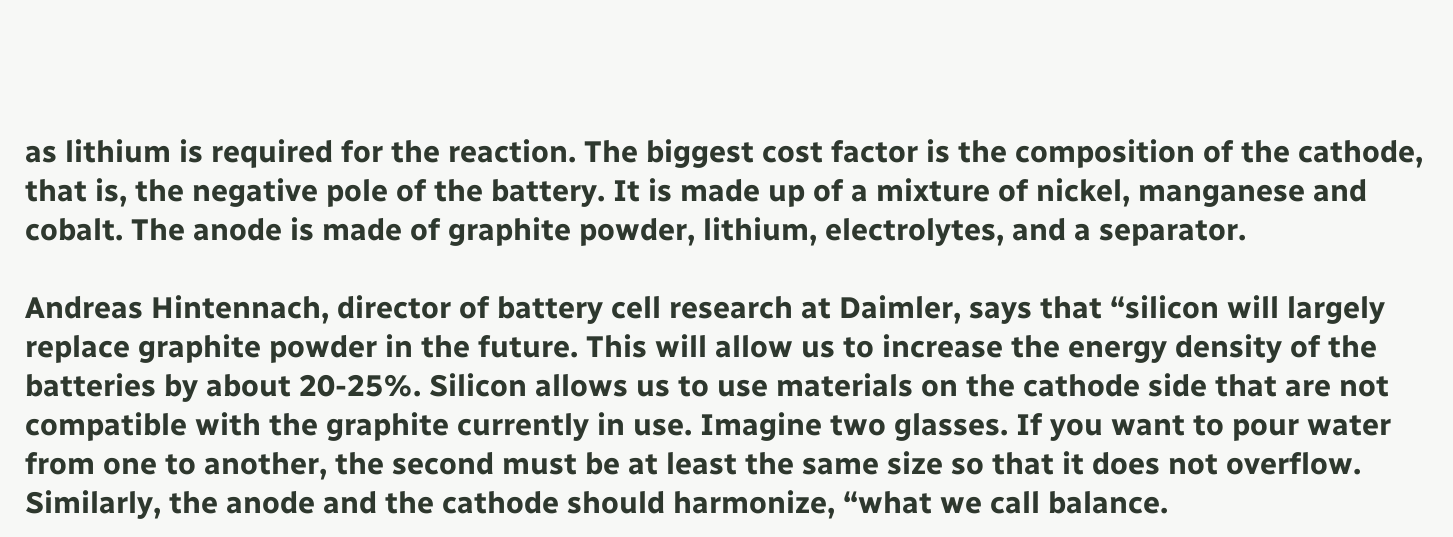as lithium is required for the reaction. The biggest cost factor is the composition of the cathode, that is, the negative pole of the battery. It is made up of a mixture of nickel, manganese and cobalt. The anode is made of graphite powder, lithium, electrolytes, and a separator.

Andreas Hintennach, director of battery cell research at Daimler, says that “silicon will largely replace graphite powder in the future. This will allow us to increase the energy density of the batteries by about 20-25%. Silicon allows us to use materials on the cathode side that are not compatible with the graphite currently in use. Imagine two glasses. If you want to pour water from one to another, the second must be at least the same size so that it does not overflow. Similarly, the anode and the cathode should harmonize, “what we call balance.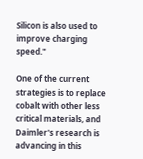Silicon is also used to improve charging speed."

One of the current strategies is to replace cobalt with other less critical materials, and Daimler's research is advancing in this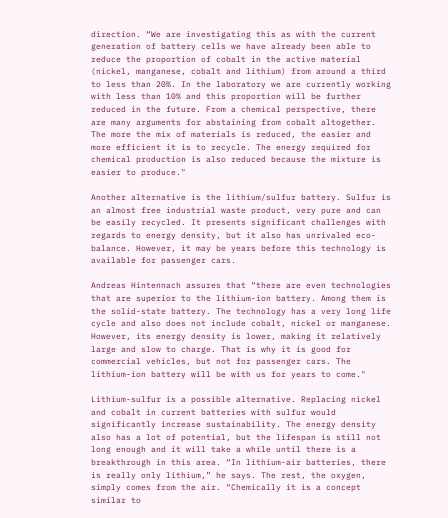direction. “We are investigating this as with the current generation of battery cells we have already been able to reduce the proportion of cobalt in the active material (nickel, manganese, cobalt and lithium) from around a third to less than 20%. In the laboratory we are currently working with less than 10% and this proportion will be further reduced in the future. From a chemical perspective, there are many arguments for abstaining from cobalt altogether. The more the mix of materials is reduced, the easier and more efficient it is to recycle. The energy required for chemical production is also reduced because the mixture is easier to produce."

Another alternative is the lithium/sulfur battery. Sulfur is an almost free industrial waste product, very pure and can be easily recycled. It presents significant challenges with regards to energy density, but it also has unrivaled eco-balance. However, it may be years before this technology is available for passenger cars.

Andreas Hintennach assures that “there are even technologies that are superior to the lithium-ion battery. Among them is the solid-state battery. The technology has a very long life cycle and also does not include cobalt, nickel or manganese. However, its energy density is lower, making it relatively large and slow to charge. That is why it is good for commercial vehicles, but not for passenger cars. The lithium-ion battery will be with us for years to come."

Lithium-sulfur is a possible alternative. Replacing nickel and cobalt in current batteries with sulfur would significantly increase sustainability. The energy density also has a lot of potential, but the lifespan is still not long enough and it will take a while until there is a breakthrough in this area. “In lithium-air batteries, there is really only lithium,” he says. The rest, the oxygen, simply comes from the air. “Chemically it is a concept similar to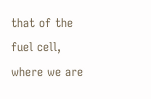that of the fuel cell, where we are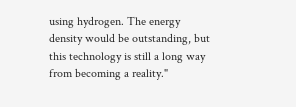using hydrogen. The energy density would be outstanding, but this technology is still a long way from becoming a reality."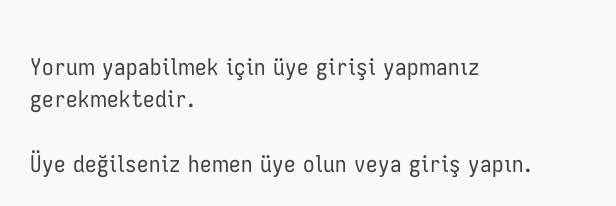Yorum yapabilmek için üye girişi yapmanız gerekmektedir.

Üye değilseniz hemen üye olun veya giriş yapın.